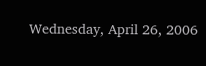Wednesday, April 26, 2006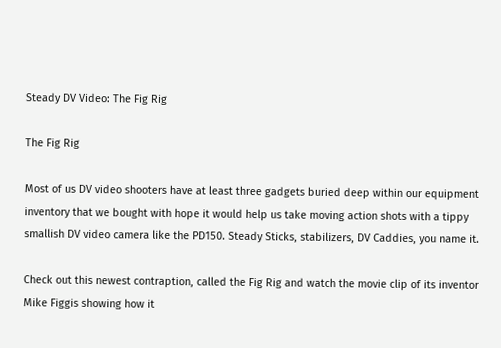Steady DV Video: The Fig Rig

The Fig Rig

Most of us DV video shooters have at least three gadgets buried deep within our equipment inventory that we bought with hope it would help us take moving action shots with a tippy smallish DV video camera like the PD150. Steady Sticks, stabilizers, DV Caddies, you name it.

Check out this newest contraption, called the Fig Rig and watch the movie clip of its inventor Mike Figgis showing how it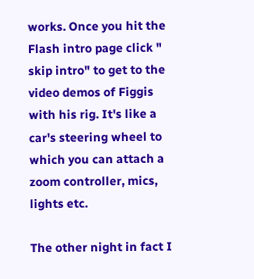works. Once you hit the Flash intro page click " skip intro" to get to the video demos of Figgis with his rig. It's like a car's steering wheel to which you can attach a zoom controller, mics, lights etc.

The other night in fact I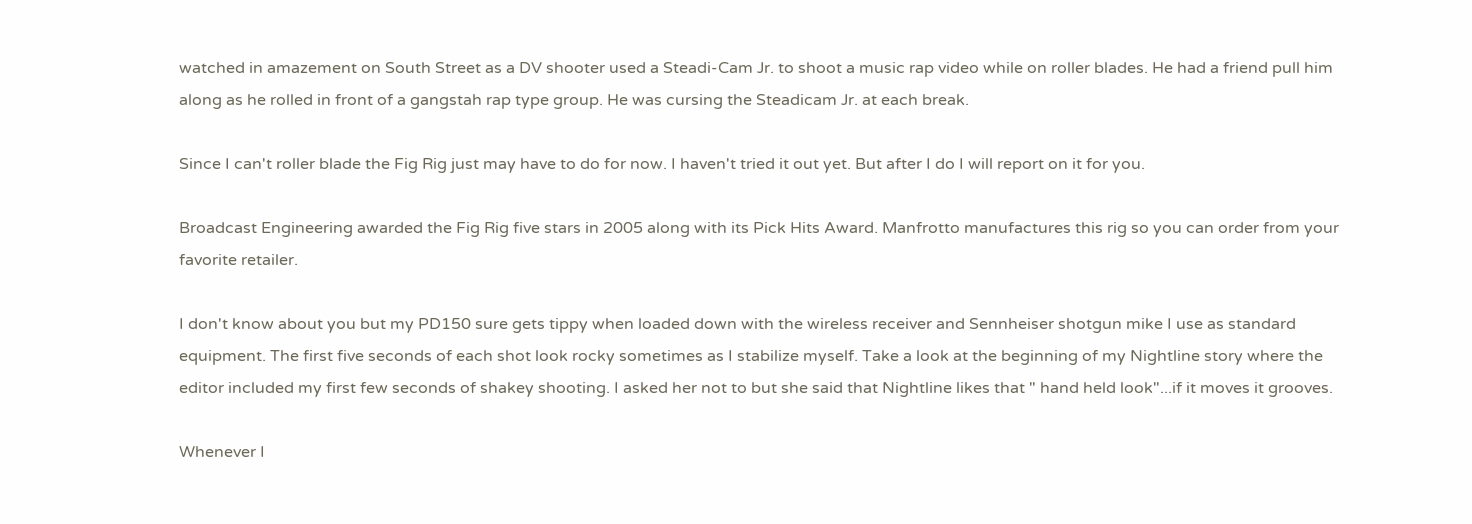watched in amazement on South Street as a DV shooter used a Steadi-Cam Jr. to shoot a music rap video while on roller blades. He had a friend pull him along as he rolled in front of a gangstah rap type group. He was cursing the Steadicam Jr. at each break.

Since I can't roller blade the Fig Rig just may have to do for now. I haven't tried it out yet. But after I do I will report on it for you.

Broadcast Engineering awarded the Fig Rig five stars in 2005 along with its Pick Hits Award. Manfrotto manufactures this rig so you can order from your favorite retailer.

I don't know about you but my PD150 sure gets tippy when loaded down with the wireless receiver and Sennheiser shotgun mike I use as standard equipment. The first five seconds of each shot look rocky sometimes as I stabilize myself. Take a look at the beginning of my Nightline story where the editor included my first few seconds of shakey shooting. I asked her not to but she said that Nightline likes that " hand held look"...if it moves it grooves.

Whenever I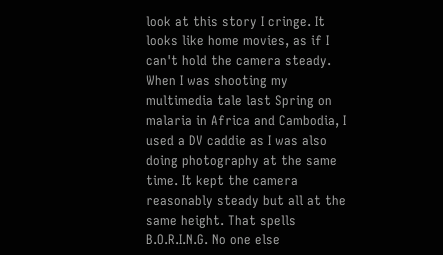look at this story I cringe. It looks like home movies, as if I can't hold the camera steady. When I was shooting my multimedia tale last Spring on malaria in Africa and Cambodia, I used a DV caddie as I was also doing photography at the same time. It kept the camera reasonably steady but all at the same height. That spells B.O.R.I.N.G. No one else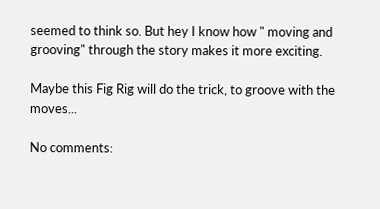seemed to think so. But hey I know how " moving and grooving" through the story makes it more exciting.

Maybe this Fig Rig will do the trick, to groove with the moves...

No comments: